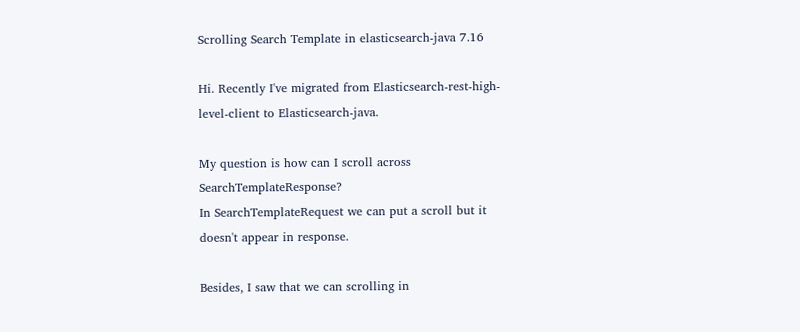Scrolling Search Template in elasticsearch-java 7.16

Hi. Recently I've migrated from Elasticsearch-rest-high-level-client to Elasticsearch-java.

My question is how can I scroll across SearchTemplateResponse?
In SearchTemplateRequest we can put a scroll but it doesn't appear in response.

Besides, I saw that we can scrolling in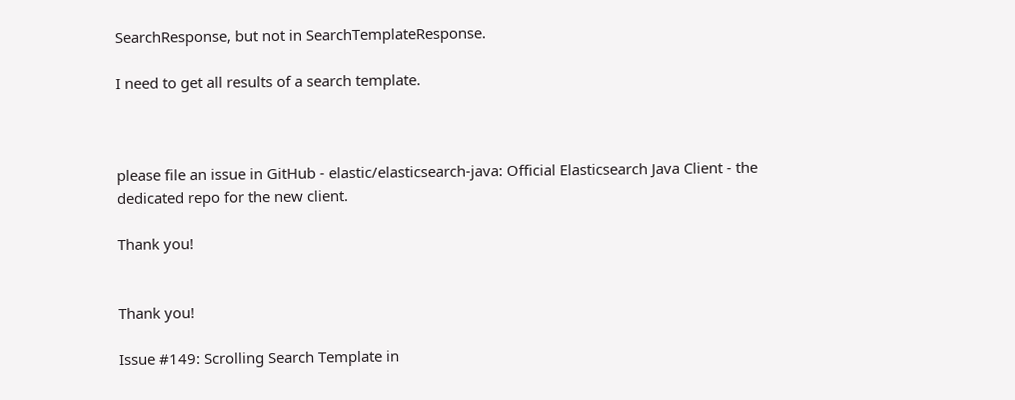SearchResponse, but not in SearchTemplateResponse.

I need to get all results of a search template.



please file an issue in GitHub - elastic/elasticsearch-java: Official Elasticsearch Java Client - the dedicated repo for the new client.

Thank you!


Thank you!

Issue #149: Scrolling Search Template in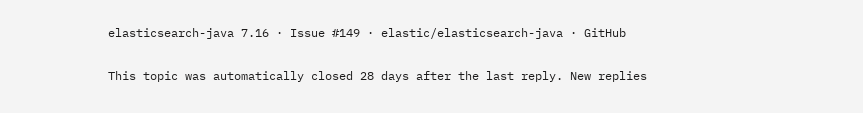elasticsearch-java 7.16 · Issue #149 · elastic/elasticsearch-java · GitHub

This topic was automatically closed 28 days after the last reply. New replies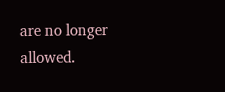are no longer allowed.